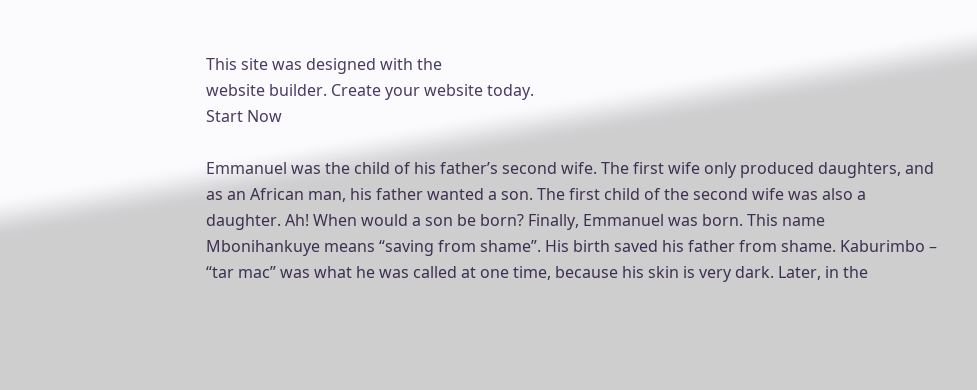This site was designed with the
website builder. Create your website today.
Start Now

Emmanuel was the child of his father’s second wife. The first wife only produced daughters, and as an African man, his father wanted a son. The first child of the second wife was also a daughter. Ah! When would a son be born? Finally, Emmanuel was born. This name Mbonihankuye means “saving from shame”. His birth saved his father from shame. Kaburimbo – “tar mac” was what he was called at one time, because his skin is very dark. Later, in the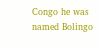Congo he was named Bolingo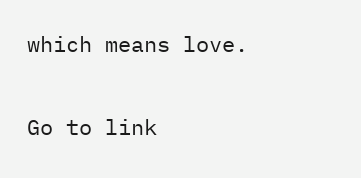which means love.

Go to link